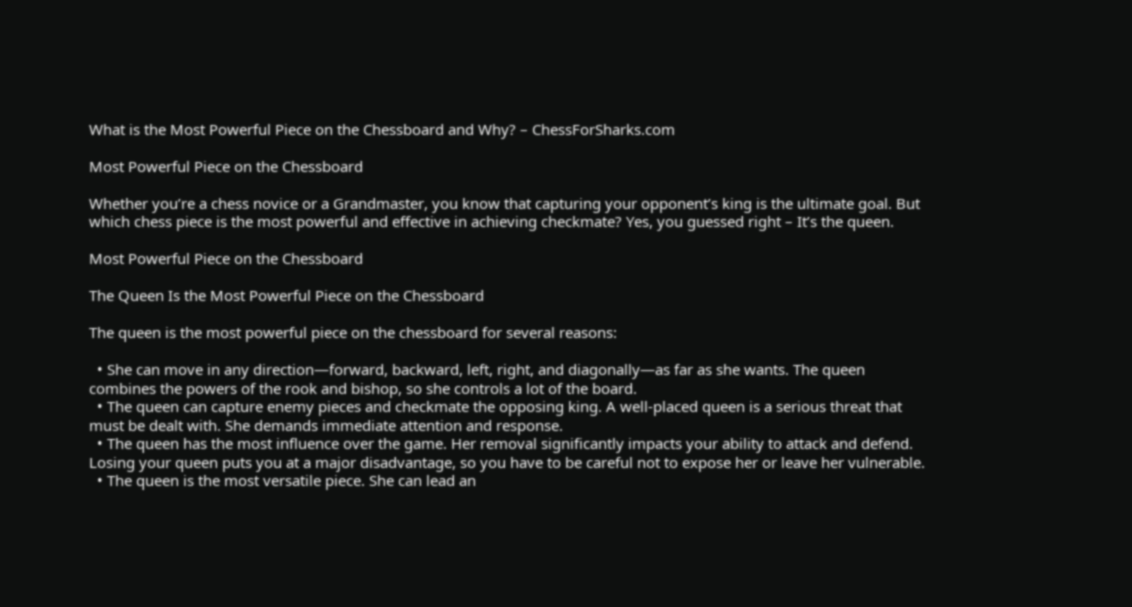What is the Most Powerful Piece on the Chessboard and Why? – ChessForSharks.com

Most Powerful Piece on the Chessboard

Whether you’re a chess novice or a Grandmaster, you know that capturing your opponent’s king is the ultimate goal. But which chess piece is the most powerful and effective in achieving checkmate? Yes, you guessed right – It’s the queen.

Most Powerful Piece on the Chessboard

The Queen Is the Most Powerful Piece on the Chessboard

The queen is the most powerful piece on the chessboard for several reasons:

  • She can move in any direction—forward, backward, left, right, and diagonally—as far as she wants. The queen combines the powers of the rook and bishop, so she controls a lot of the board.
  • The queen can capture enemy pieces and checkmate the opposing king. A well-placed queen is a serious threat that must be dealt with. She demands immediate attention and response.
  • The queen has the most influence over the game. Her removal significantly impacts your ability to attack and defend. Losing your queen puts you at a major disadvantage, so you have to be careful not to expose her or leave her vulnerable.
  • The queen is the most versatile piece. She can lead an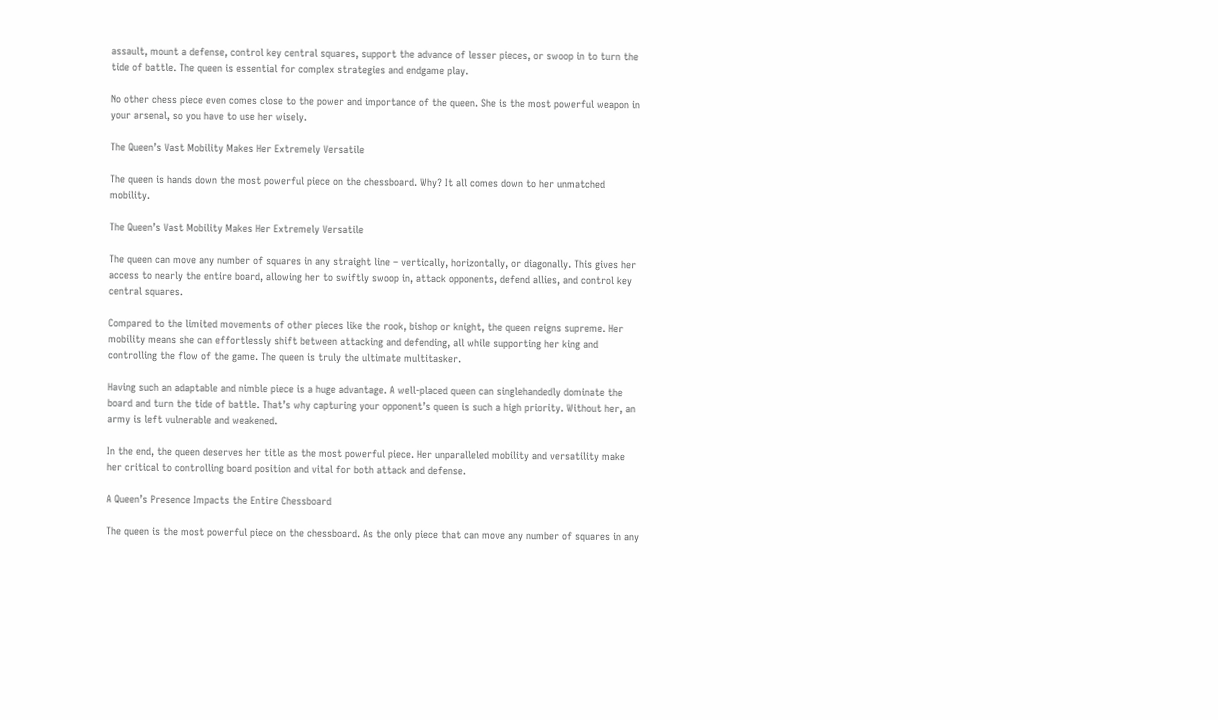assault, mount a defense, control key central squares, support the advance of lesser pieces, or swoop in to turn the tide of battle. The queen is essential for complex strategies and endgame play.

No other chess piece even comes close to the power and importance of the queen. She is the most powerful weapon in your arsenal, so you have to use her wisely.

The Queen’s Vast Mobility Makes Her Extremely Versatile

The queen is hands down the most powerful piece on the chessboard. Why? It all comes down to her unmatched mobility.

The Queen’s Vast Mobility Makes Her Extremely Versatile

The queen can move any number of squares in any straight line – vertically, horizontally, or diagonally. This gives her access to nearly the entire board, allowing her to swiftly swoop in, attack opponents, defend allies, and control key central squares.

Compared to the limited movements of other pieces like the rook, bishop or knight, the queen reigns supreme. Her mobility means she can effortlessly shift between attacking and defending, all while supporting her king and controlling the flow of the game. The queen is truly the ultimate multitasker.

Having such an adaptable and nimble piece is a huge advantage. A well-placed queen can singlehandedly dominate the board and turn the tide of battle. That’s why capturing your opponent’s queen is such a high priority. Without her, an army is left vulnerable and weakened.

In the end, the queen deserves her title as the most powerful piece. Her unparalleled mobility and versatility make her critical to controlling board position and vital for both attack and defense.

A Queen’s Presence Impacts the Entire Chessboard

The queen is the most powerful piece on the chessboard. As the only piece that can move any number of squares in any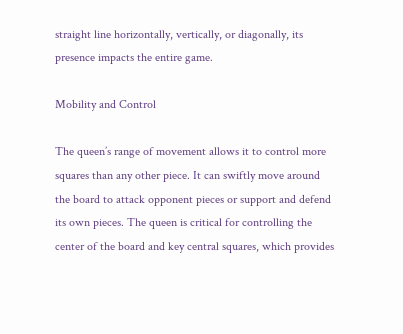straight line horizontally, vertically, or diagonally, its presence impacts the entire game.

Mobility and Control

The queen’s range of movement allows it to control more squares than any other piece. It can swiftly move around the board to attack opponent pieces or support and defend its own pieces. The queen is critical for controlling the center of the board and key central squares, which provides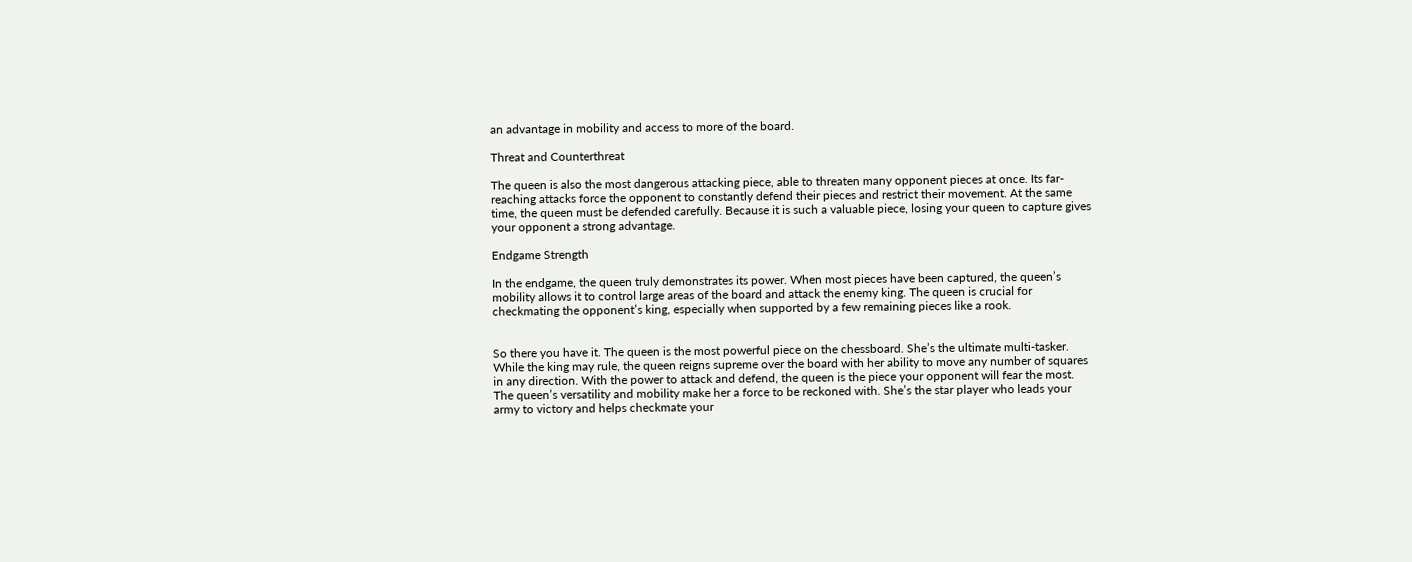an advantage in mobility and access to more of the board.

Threat and Counterthreat

The queen is also the most dangerous attacking piece, able to threaten many opponent pieces at once. Its far-reaching attacks force the opponent to constantly defend their pieces and restrict their movement. At the same time, the queen must be defended carefully. Because it is such a valuable piece, losing your queen to capture gives your opponent a strong advantage.

Endgame Strength

In the endgame, the queen truly demonstrates its power. When most pieces have been captured, the queen’s mobility allows it to control large areas of the board and attack the enemy king. The queen is crucial for checkmating the opponent’s king, especially when supported by a few remaining pieces like a rook.


So there you have it. The queen is the most powerful piece on the chessboard. She’s the ultimate multi-tasker. While the king may rule, the queen reigns supreme over the board with her ability to move any number of squares in any direction. With the power to attack and defend, the queen is the piece your opponent will fear the most. The queen’s versatility and mobility make her a force to be reckoned with. She’s the star player who leads your army to victory and helps checkmate your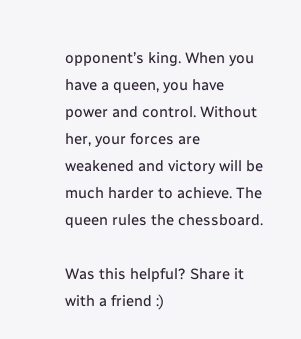opponent’s king. When you have a queen, you have power and control. Without her, your forces are weakened and victory will be much harder to achieve. The queen rules the chessboard.

Was this helpful? Share it with a friend :)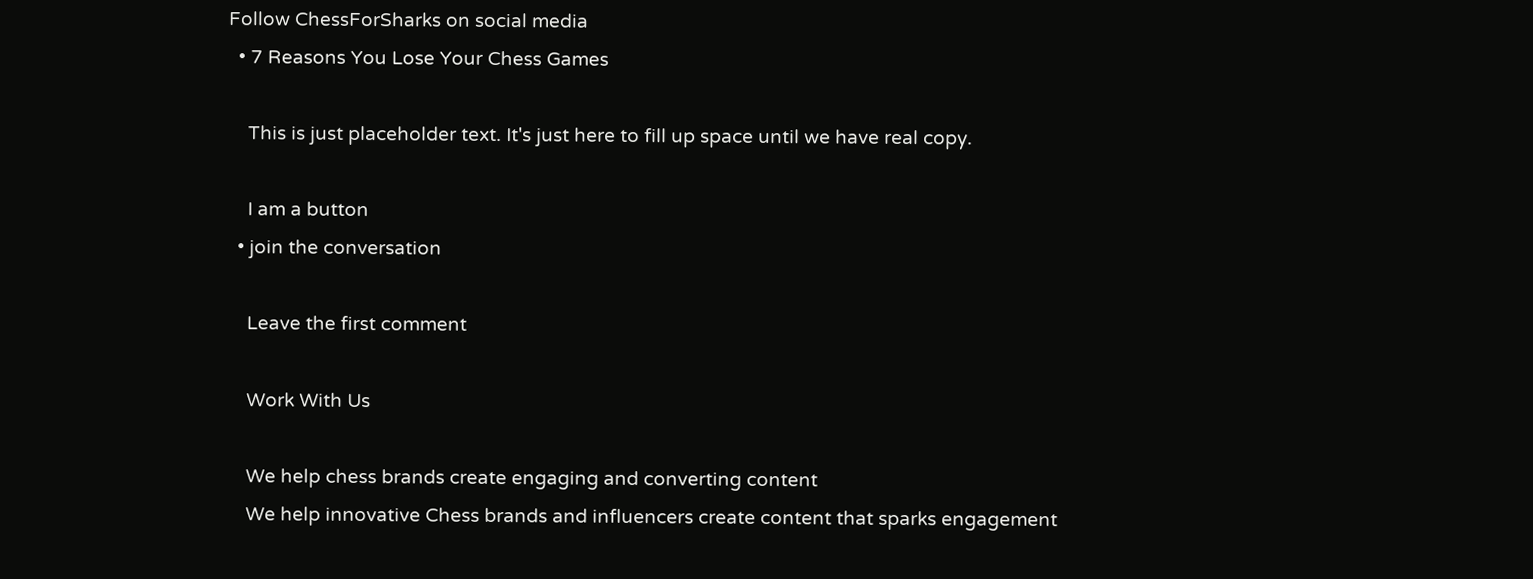Follow ChessForSharks on social media
  • 7 Reasons You Lose Your Chess Games

    This is just placeholder text. It's just here to fill up space until we have real copy.

    I am a button
  • join the conversation

    Leave the first comment

    Work With Us

    We help chess brands create engaging and converting content
    We help innovative Chess brands and influencers create content that sparks engagement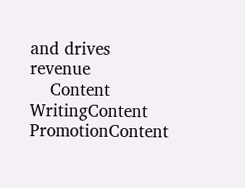and drives revenue
    Content WritingContent PromotionContent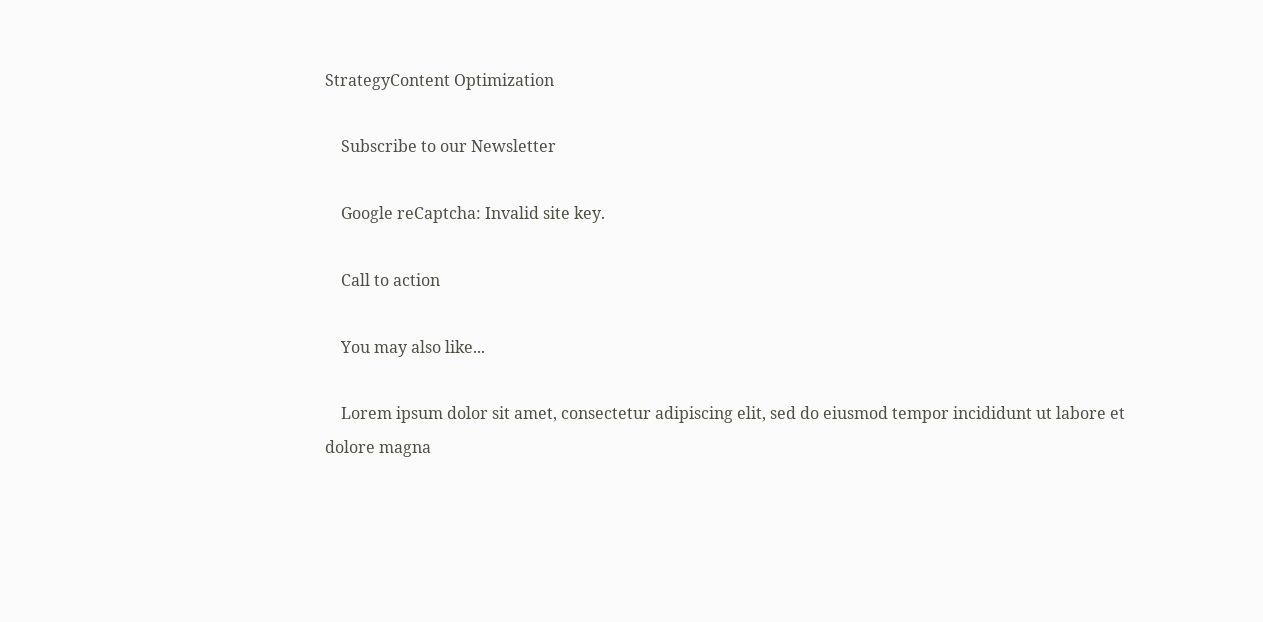StrategyContent Optimization

    Subscribe to our Newsletter

    Google reCaptcha: Invalid site key.

    Call to action

    You may also like...

    Lorem ipsum dolor sit amet, consectetur adipiscing elit, sed do eiusmod tempor incididunt ut labore et dolore magna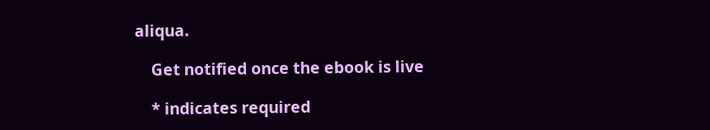aliqua.

    Get notified once the ebook is live

    * indicates required